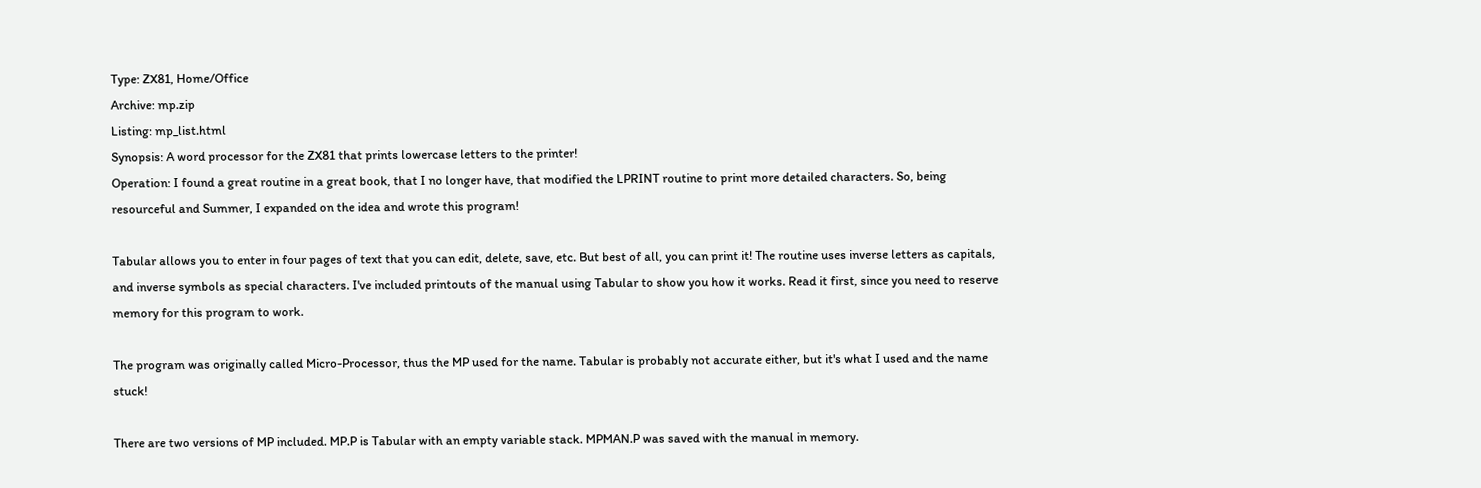Type: ZX81, Home/Office
Archive: mp.zip
Listing: mp_list.html
Synopsis: A word processor for the ZX81 that prints lowercase letters to the printer!
Operation: I found a great routine in a great book, that I no longer have, that modified the LPRINT routine to print more detailed characters. So, being resourceful and Summer, I expanded on the idea and wrote this program!

Tabular allows you to enter in four pages of text that you can edit, delete, save, etc. But best of all, you can print it! The routine uses inverse letters as capitals, and inverse symbols as special characters. I've included printouts of the manual using Tabular to show you how it works. Read it first, since you need to reserve memory for this program to work.

The program was originally called Micro-Processor, thus the MP used for the name. Tabular is probably not accurate either, but it's what I used and the name stuck!

There are two versions of MP included. MP.P is Tabular with an empty variable stack. MPMAN.P was saved with the manual in memory.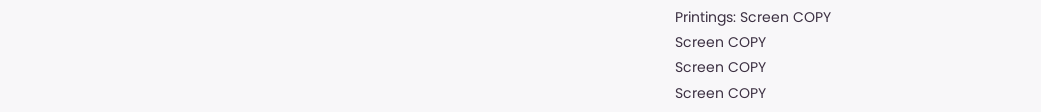Printings: Screen COPY
Screen COPY
Screen COPY
Screen COPY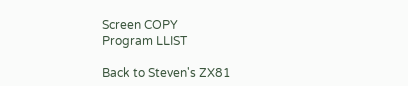Screen COPY
Program LLIST

Back to Steven's ZX81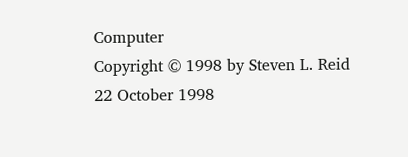Computer
Copyright © 1998 by Steven L. Reid
22 October 1998